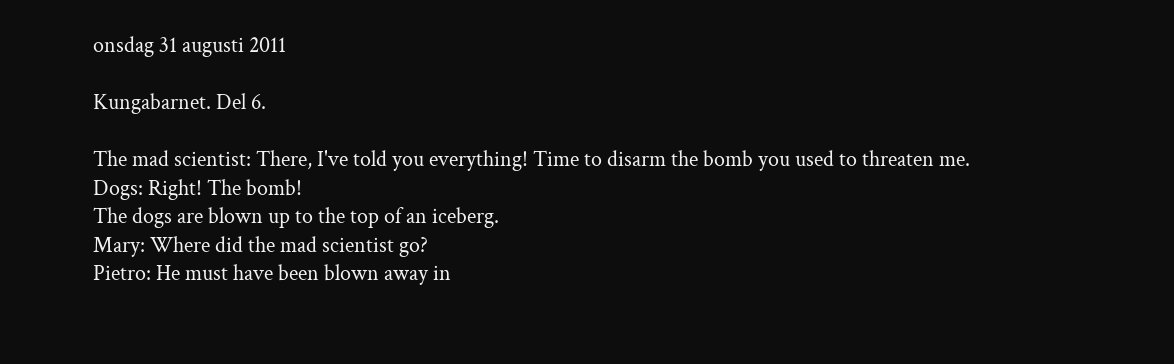onsdag 31 augusti 2011

Kungabarnet. Del 6.

The mad scientist: There, I've told you everything! Time to disarm the bomb you used to threaten me.
Dogs: Right! The bomb!
The dogs are blown up to the top of an iceberg.
Mary: Where did the mad scientist go?
Pietro: He must have been blown away in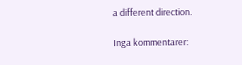a different direction.

Inga kommentarer: